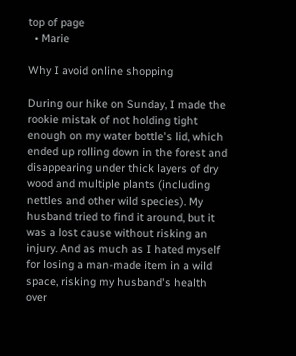top of page
  • Marie

Why I avoid online shopping

During our hike on Sunday, I made the rookie mistak of not holding tight enough on my water bottle's lid, which ended up rolling down in the forest and disappearing under thick layers of dry wood and multiple plants (including nettles and other wild species). My husband tried to find it around, but it was a lost cause without risking an injury. And as much as I hated myself for losing a man-made item in a wild space, risking my husband's health over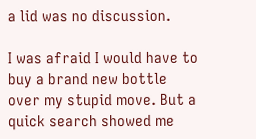a lid was no discussion.

I was afraid I would have to buy a brand new bottle over my stupid move. But a quick search showed me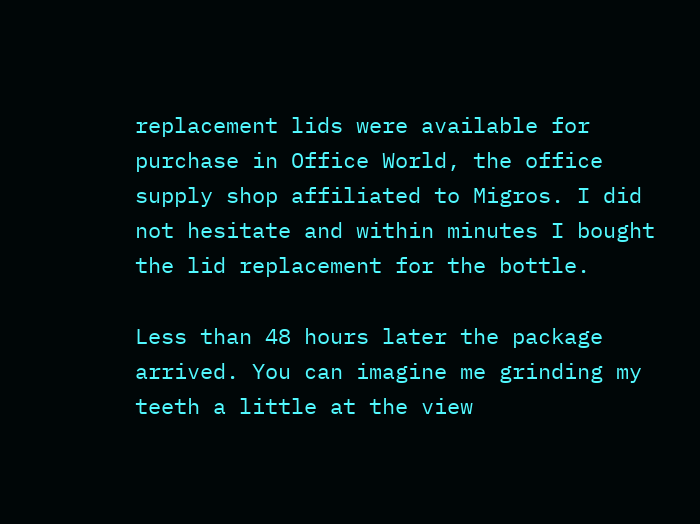replacement lids were available for purchase in Office World, the office supply shop affiliated to Migros. I did not hesitate and within minutes I bought the lid replacement for the bottle.

Less than 48 hours later the package arrived. You can imagine me grinding my teeth a little at the view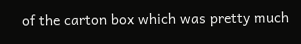of the carton box which was pretty much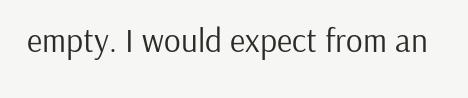empty. I would expect from an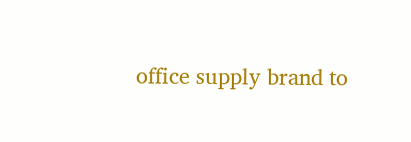office supply brand to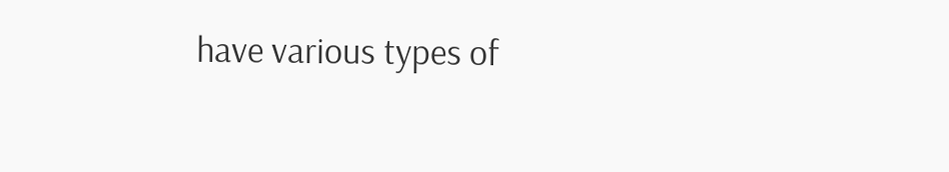have various types of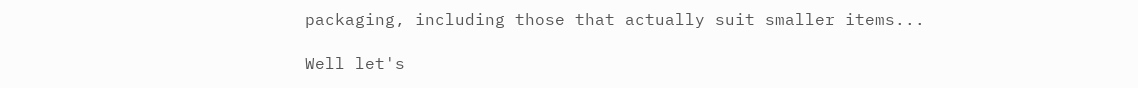packaging, including those that actually suit smaller items...

Well let's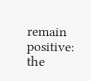remain positive: the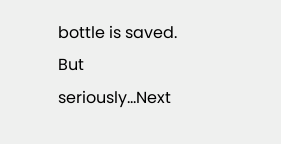bottle is saved. But seriously...Next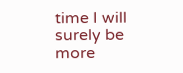time I will surely be more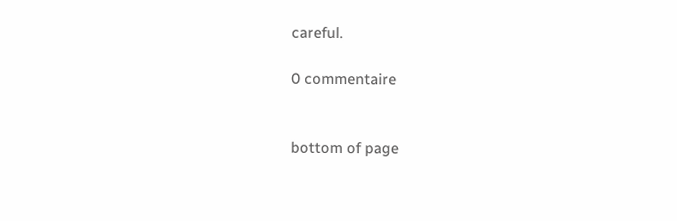careful.

0 commentaire


bottom of page